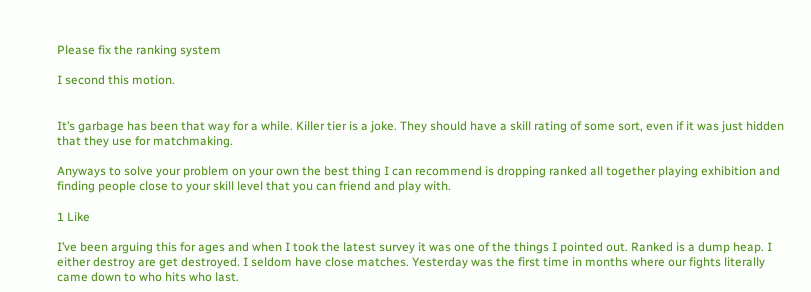Please fix the ranking system

I second this motion.


It’s garbage has been that way for a while. Killer tier is a joke. They should have a skill rating of some sort, even if it was just hidden that they use for matchmaking.

Anyways to solve your problem on your own the best thing I can recommend is dropping ranked all together playing exhibition and finding people close to your skill level that you can friend and play with.

1 Like

I’ve been arguing this for ages and when I took the latest survey it was one of the things I pointed out. Ranked is a dump heap. I either destroy are get destroyed. I seldom have close matches. Yesterday was the first time in months where our fights literally came down to who hits who last.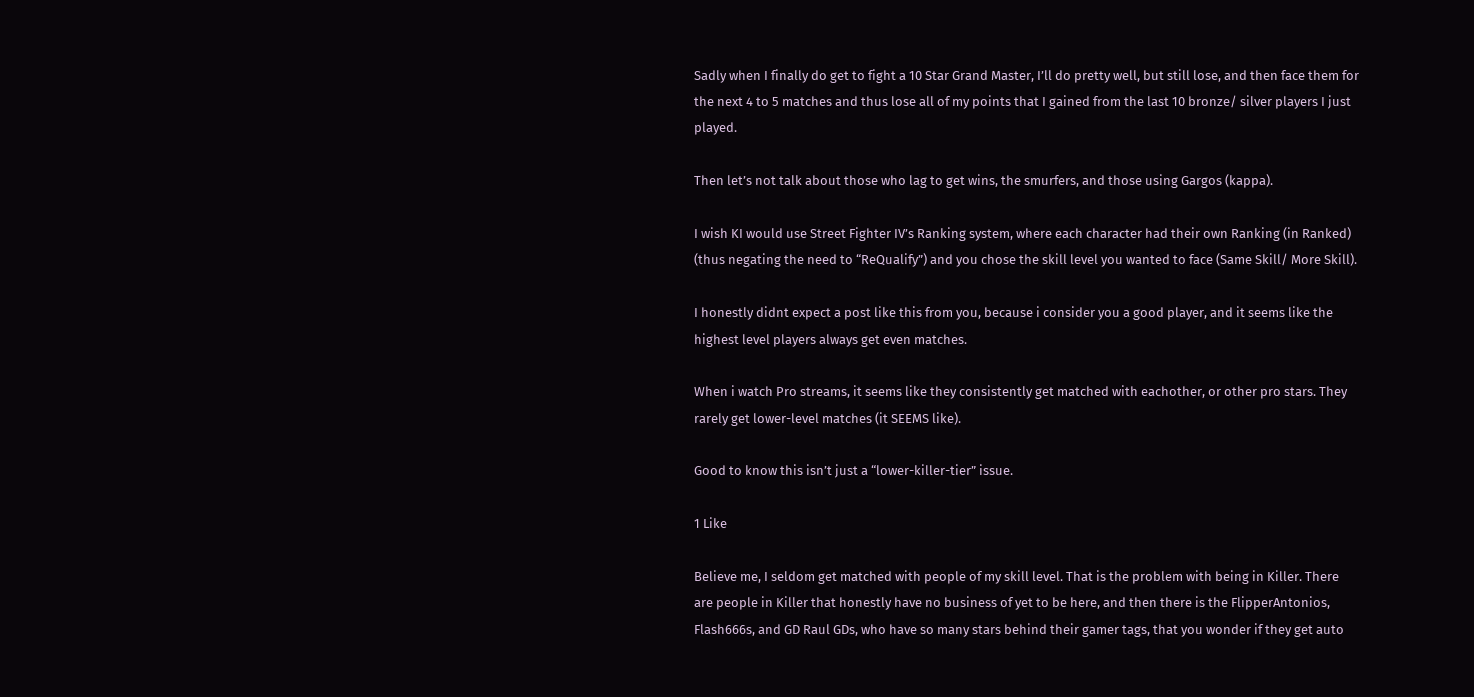Sadly when I finally do get to fight a 10 Star Grand Master, I’ll do pretty well, but still lose, and then face them for the next 4 to 5 matches and thus lose all of my points that I gained from the last 10 bronze/ silver players I just played.

Then let’s not talk about those who lag to get wins, the smurfers, and those using Gargos (kappa).

I wish KI would use Street Fighter IV’s Ranking system, where each character had their own Ranking (in Ranked) (thus negating the need to “ReQualify”) and you chose the skill level you wanted to face (Same Skill/ More Skill).

I honestly didnt expect a post like this from you, because i consider you a good player, and it seems like the highest level players always get even matches.

When i watch Pro streams, it seems like they consistently get matched with eachother, or other pro stars. They rarely get lower-level matches (it SEEMS like).

Good to know this isn’t just a “lower-killer-tier” issue.

1 Like

Believe me, I seldom get matched with people of my skill level. That is the problem with being in Killer. There are people in Killer that honestly have no business of yet to be here, and then there is the FlipperAntonios, Flash666s, and GD Raul GDs, who have so many stars behind their gamer tags, that you wonder if they get auto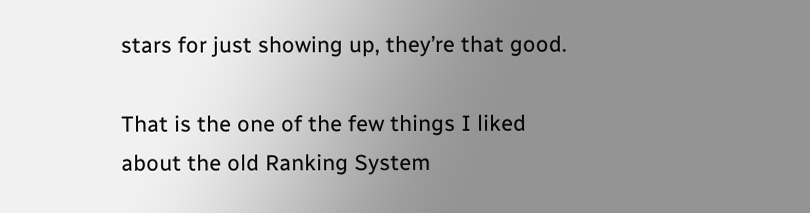stars for just showing up, they’re that good.

That is the one of the few things I liked about the old Ranking System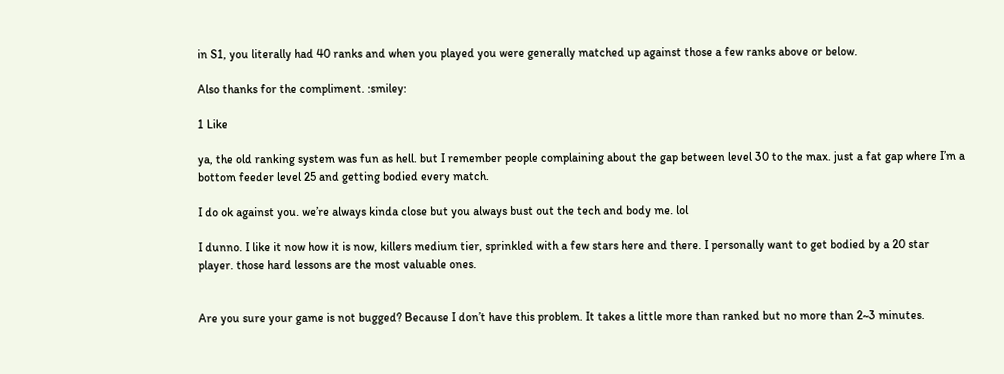in S1, you literally had 40 ranks and when you played you were generally matched up against those a few ranks above or below.

Also thanks for the compliment. :smiley:

1 Like

ya, the old ranking system was fun as hell. but I remember people complaining about the gap between level 30 to the max. just a fat gap where I’m a bottom feeder level 25 and getting bodied every match.

I do ok against you. we’re always kinda close but you always bust out the tech and body me. lol

I dunno. I like it now how it is now, killers medium tier, sprinkled with a few stars here and there. I personally want to get bodied by a 20 star player. those hard lessons are the most valuable ones.


Are you sure your game is not bugged? Because I don’t have this problem. It takes a little more than ranked but no more than 2~3 minutes.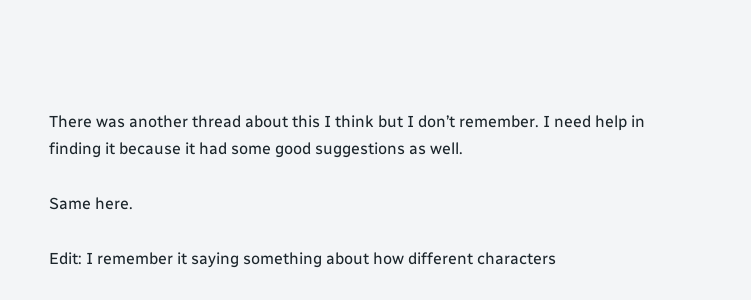There was another thread about this I think but I don’t remember. I need help in finding it because it had some good suggestions as well.

Same here.

Edit: I remember it saying something about how different characters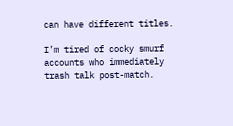can have different titles.

I’m tired of cocky smurf accounts who immediately trash talk post-match.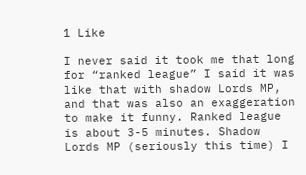1 Like

I never said it took me that long for “ranked league” I said it was like that with shadow Lords MP, and that was also an exaggeration to make it funny. Ranked league is about 3-5 minutes. Shadow Lords MP (seriously this time) I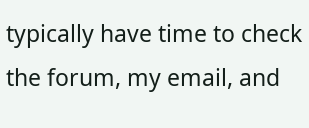typically have time to check the forum, my email, and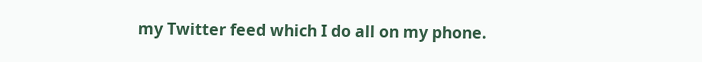my Twitter feed which I do all on my phone.